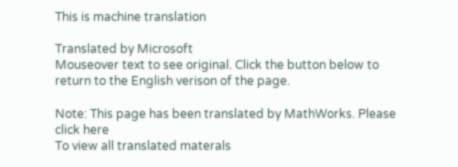This is machine translation

Translated by Microsoft
Mouseover text to see original. Click the button below to return to the English verison of the page.

Note: This page has been translated by MathWorks. Please click here
To view all translated materals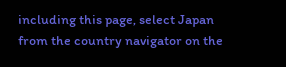including this page, select Japan from the country navigator on the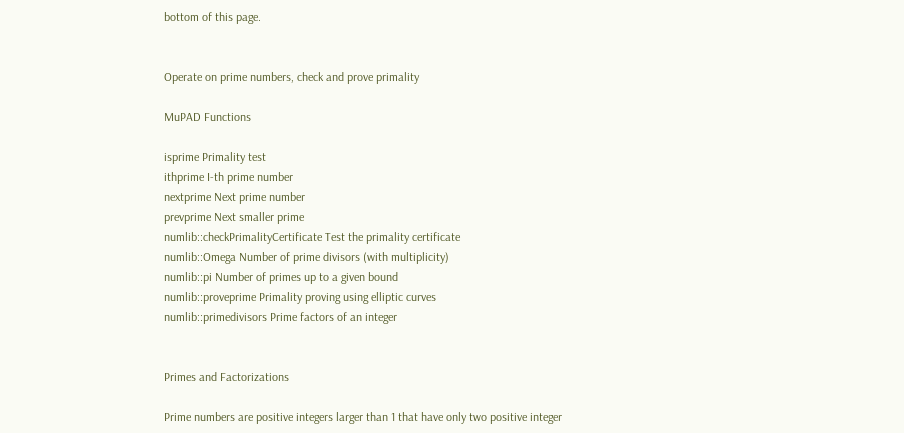bottom of this page.


Operate on prime numbers, check and prove primality

MuPAD Functions

isprime Primality test
ithprime I-th prime number
nextprime Next prime number
prevprime Next smaller prime
numlib::checkPrimalityCertificate Test the primality certificate
numlib::Omega Number of prime divisors (with multiplicity)
numlib::pi Number of primes up to a given bound
numlib::proveprime Primality proving using elliptic curves
numlib::primedivisors Prime factors of an integer


Primes and Factorizations

Prime numbers are positive integers larger than 1 that have only two positive integer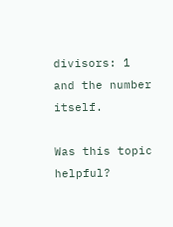divisors: 1 and the number itself.

Was this topic helpful?